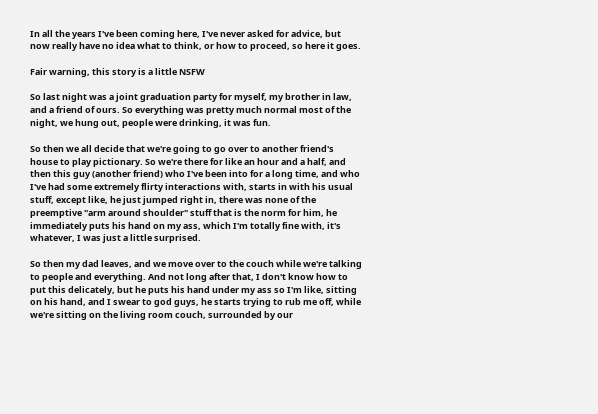In all the years I've been coming here, I've never asked for advice, but now really have no idea what to think, or how to proceed, so here it goes.

Fair warning, this story is a little NSFW

So last night was a joint graduation party for myself, my brother in law, and a friend of ours. So everything was pretty much normal most of the night, we hung out, people were drinking, it was fun.

So then we all decide that we're going to go over to another friend's house to play pictionary. So we're there for like an hour and a half, and then this guy (another friend) who I've been into for a long time, and who I've had some extremely flirty interactions with, starts in with his usual stuff, except like, he just jumped right in, there was none of the preemptive "arm around shoulder" stuff that is the norm for him, he immediately puts his hand on my ass, which I'm totally fine with, it's whatever, I was just a little surprised.

So then my dad leaves, and we move over to the couch while we're talking to people and everything. And not long after that, I don't know how to put this delicately, but he puts his hand under my ass so I'm like, sitting on his hand, and I swear to god guys, he starts trying to rub me off, while we're sitting on the living room couch, surrounded by our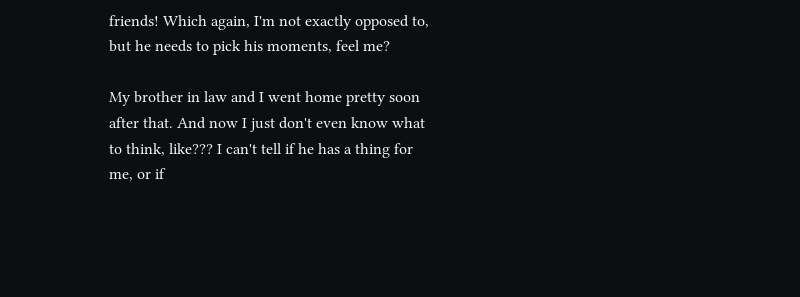friends! Which again, I'm not exactly opposed to, but he needs to pick his moments, feel me?

My brother in law and I went home pretty soon after that. And now I just don't even know what to think, like??? I can't tell if he has a thing for me, or if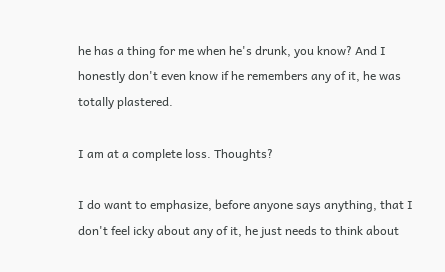he has a thing for me when he's drunk, you know? And I honestly don't even know if he remembers any of it, he was totally plastered.

I am at a complete loss. Thoughts?

I do want to emphasize, before anyone says anything, that I don't feel icky about any of it, he just needs to think about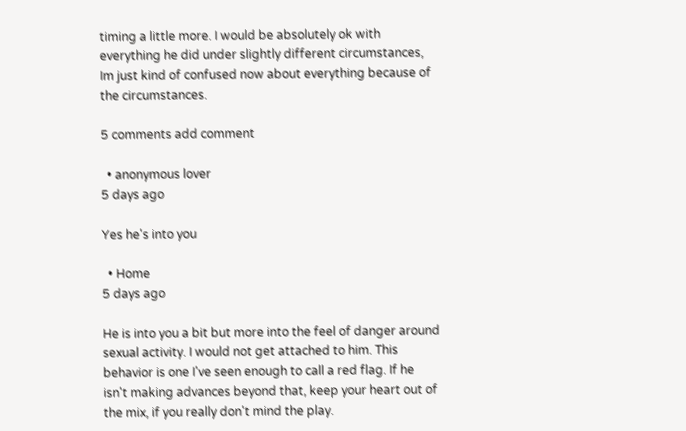timing a little more. I would be absolutely ok with everything he did under slightly different circumstances, Im just kind of confused now about everything because of the circumstances.

5 comments add comment

  • anonymous lover
5 days ago

Yes he's into you

  • Home
5 days ago

He is into you a bit but more into the feel of danger around sexual activity. I would not get attached to him. This behavior is one I've seen enough to call a red flag. If he isn't making advances beyond that, keep your heart out of the mix, if you really don't mind the play.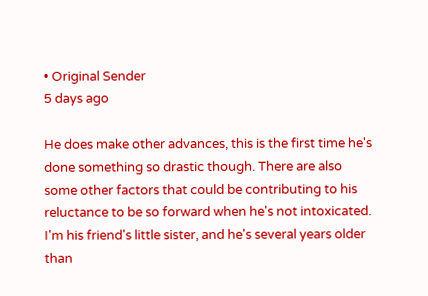• Original Sender
5 days ago

He does make other advances, this is the first time he's done something so drastic though. There are also some other factors that could be contributing to his reluctance to be so forward when he's not intoxicated. I'm his friend's little sister, and he's several years older than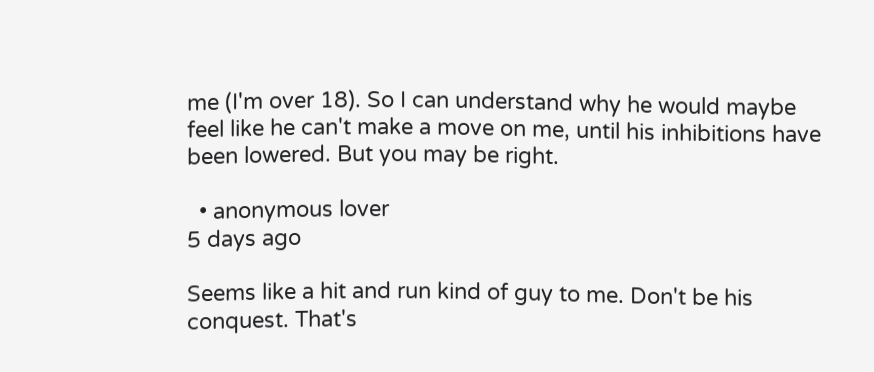me (I'm over 18). So I can understand why he would maybe feel like he can't make a move on me, until his inhibitions have been lowered. But you may be right.

  • anonymous lover
5 days ago

Seems like a hit and run kind of guy to me. Don't be his conquest. That's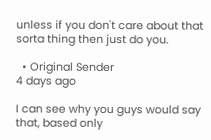unless if you don't care about that sorta thing then just do you.

  • Original Sender
4 days ago

I can see why you guys would say that, based only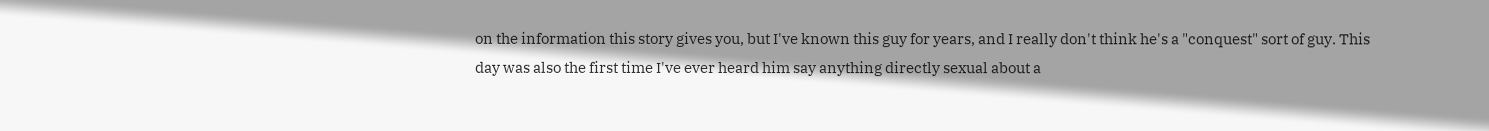on the information this story gives you, but I've known this guy for years, and I really don't think he's a "conquest" sort of guy. This day was also the first time I've ever heard him say anything directly sexual about a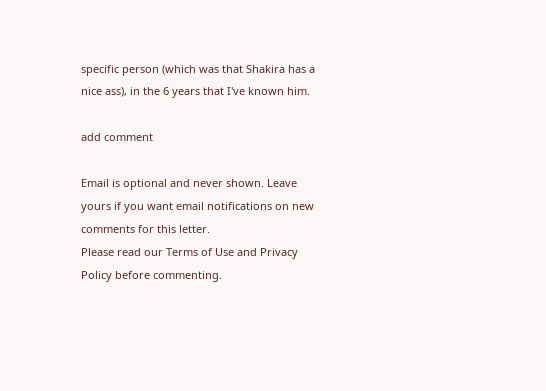specific person (which was that Shakira has a nice ass), in the 6 years that I've known him.

add comment

Email is optional and never shown. Leave yours if you want email notifications on new comments for this letter.
Please read our Terms of Use and Privacy Policy before commenting.